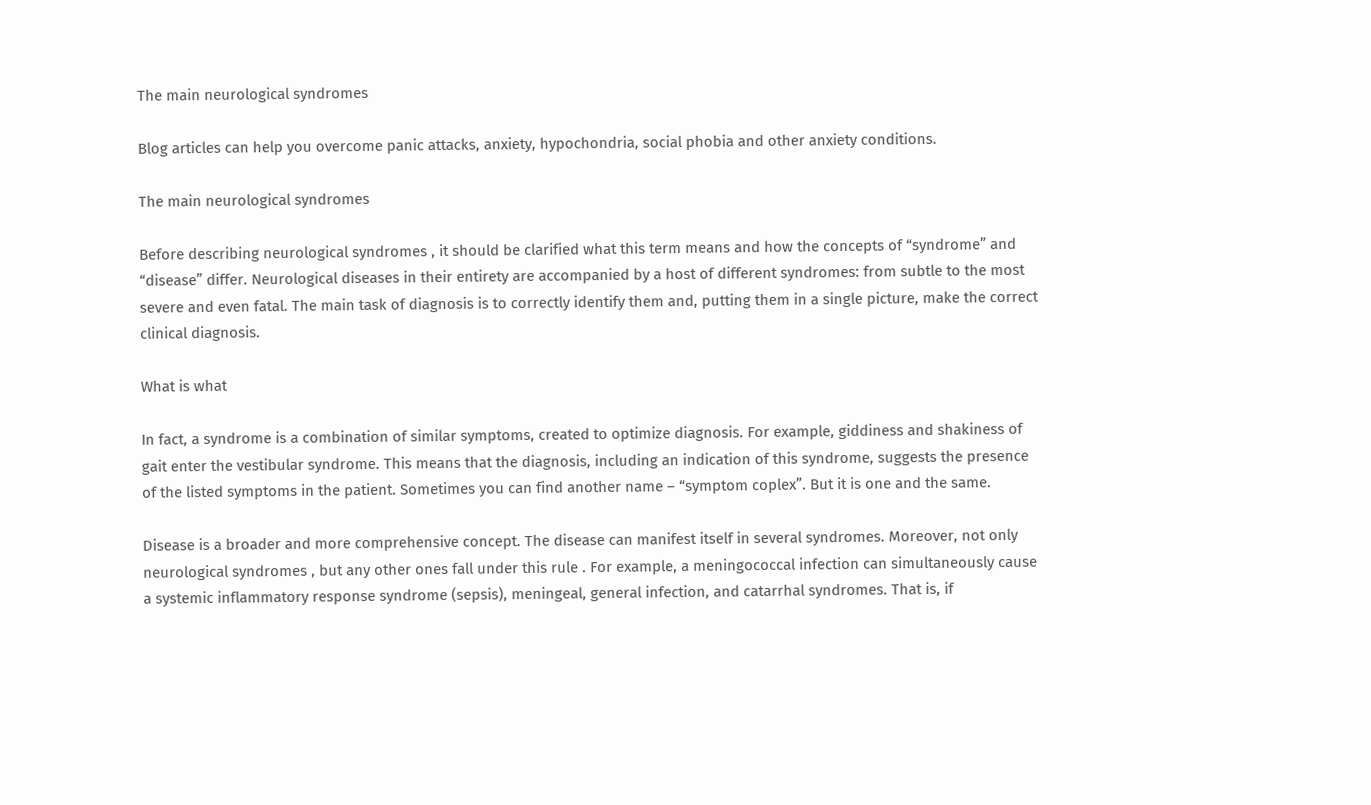The main neurological syndromes

Blog articles can help you overcome panic attacks, anxiety, hypochondria, social phobia and other anxiety conditions.

The main neurological syndromes

Before describing neurological syndromes , it should be clarified what this term means and how the concepts of “syndrome” and “disease” differ. Neurological diseases in their entirety are accompanied by a host of different syndromes: from subtle to the most severe and even fatal. The main task of diagnosis is to correctly identify them and, putting them in a single picture, make the correct clinical diagnosis.

What is what

In fact, a syndrome is a combination of similar symptoms, created to optimize diagnosis. For example, giddiness and shakiness of gait enter the vestibular syndrome. This means that the diagnosis, including an indication of this syndrome, suggests the presence of the listed symptoms in the patient. Sometimes you can find another name – “symptom coplex”. But it is one and the same.

Disease is a broader and more comprehensive concept. The disease can manifest itself in several syndromes. Moreover, not only neurological syndromes , but any other ones fall under this rule . For example, a meningococcal infection can simultaneously cause a systemic inflammatory response syndrome (sepsis), meningeal, general infection, and catarrhal syndromes. That is, if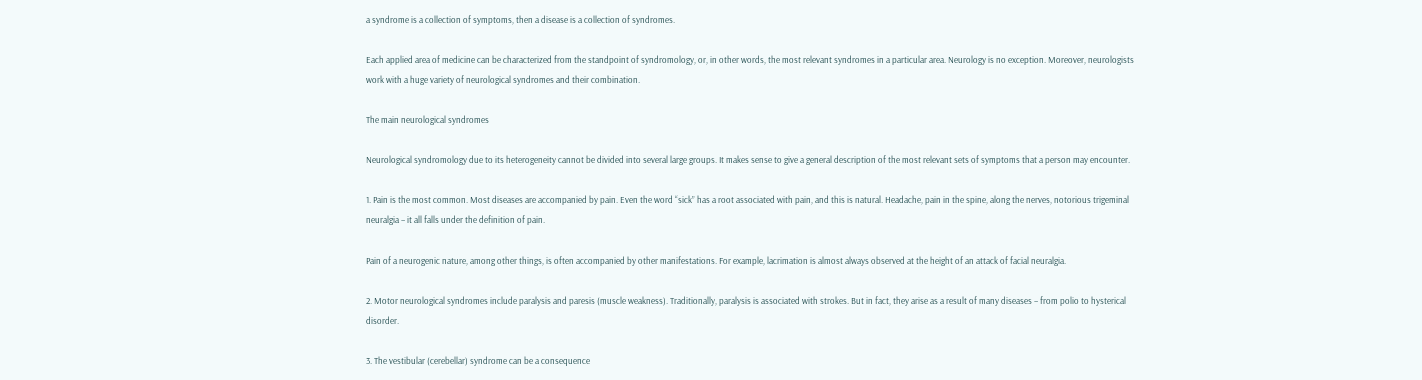a syndrome is a collection of symptoms, then a disease is a collection of syndromes.

Each applied area of medicine can be characterized from the standpoint of syndromology, or, in other words, the most relevant syndromes in a particular area. Neurology is no exception. Moreover, neurologists work with a huge variety of neurological syndromes and their combination.

The main neurological syndromes

Neurological syndromology due to its heterogeneity cannot be divided into several large groups. It makes sense to give a general description of the most relevant sets of symptoms that a person may encounter.

1. Pain is the most common. Most diseases are accompanied by pain. Even the word “sick” has a root associated with pain, and this is natural. Headache, pain in the spine, along the nerves, notorious trigeminal neuralgia – it all falls under the definition of pain.

Pain of a neurogenic nature, among other things, is often accompanied by other manifestations. For example, lacrimation is almost always observed at the height of an attack of facial neuralgia.

2. Motor neurological syndromes include paralysis and paresis (muscle weakness). Traditionally, paralysis is associated with strokes. But in fact, they arise as a result of many diseases – from polio to hysterical disorder.

3. The vestibular (cerebellar) syndrome can be a consequence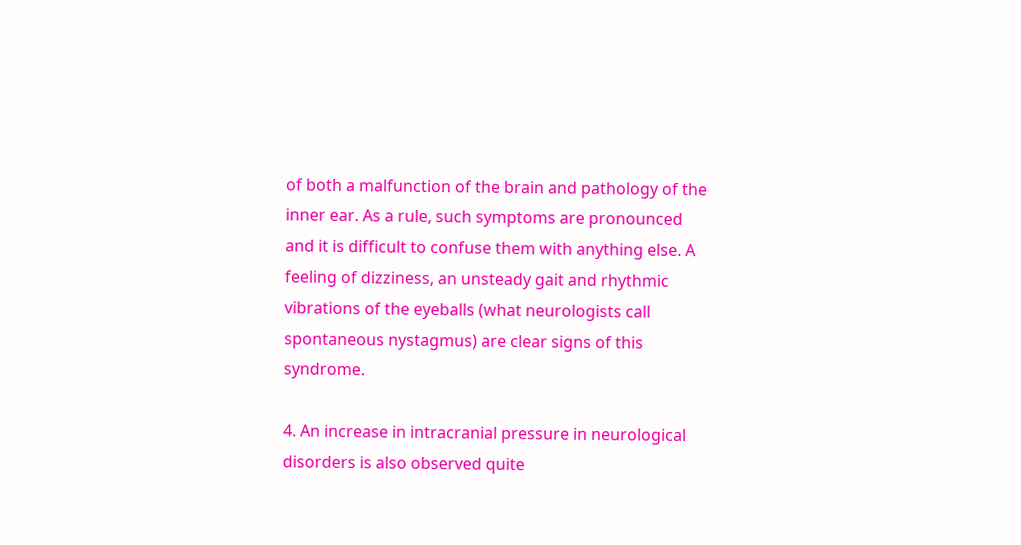of both a malfunction of the brain and pathology of the inner ear. As a rule, such symptoms are pronounced and it is difficult to confuse them with anything else. A feeling of dizziness, an unsteady gait and rhythmic vibrations of the eyeballs (what neurologists call spontaneous nystagmus) are clear signs of this syndrome.

4. An increase in intracranial pressure in neurological disorders is also observed quite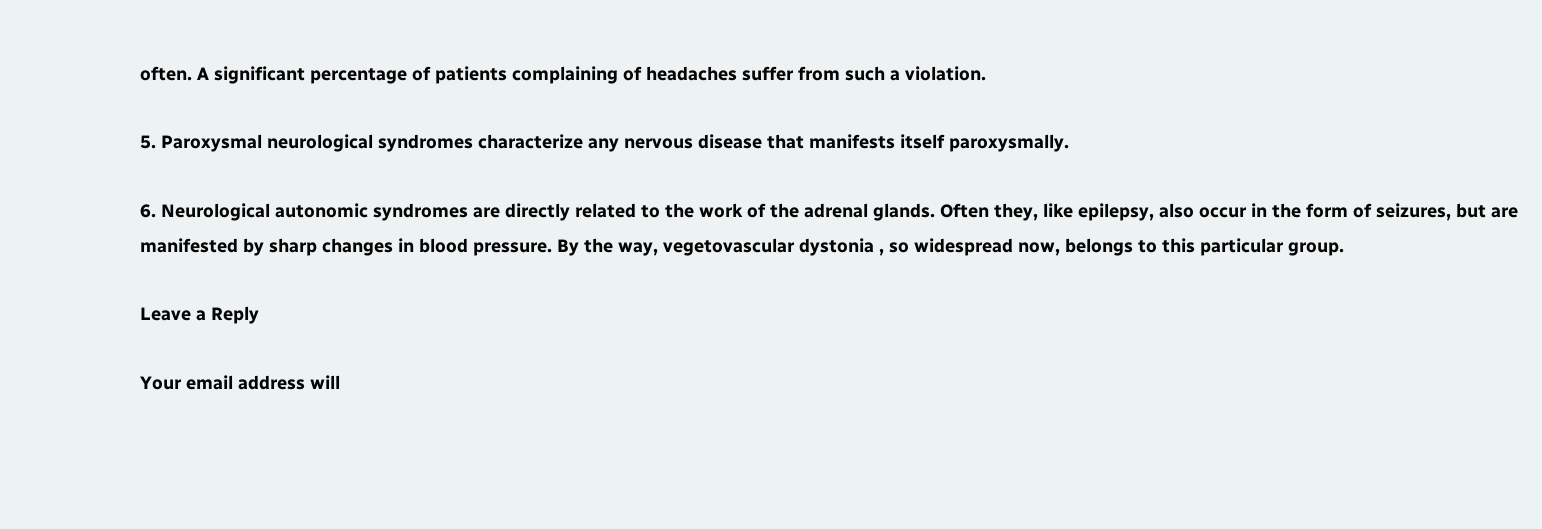often. A significant percentage of patients complaining of headaches suffer from such a violation.

5. Paroxysmal neurological syndromes characterize any nervous disease that manifests itself paroxysmally.

6. Neurological autonomic syndromes are directly related to the work of the adrenal glands. Often they, like epilepsy, also occur in the form of seizures, but are manifested by sharp changes in blood pressure. By the way, vegetovascular dystonia , so widespread now, belongs to this particular group.

Leave a Reply

Your email address will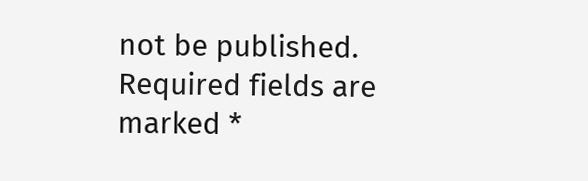not be published. Required fields are marked *